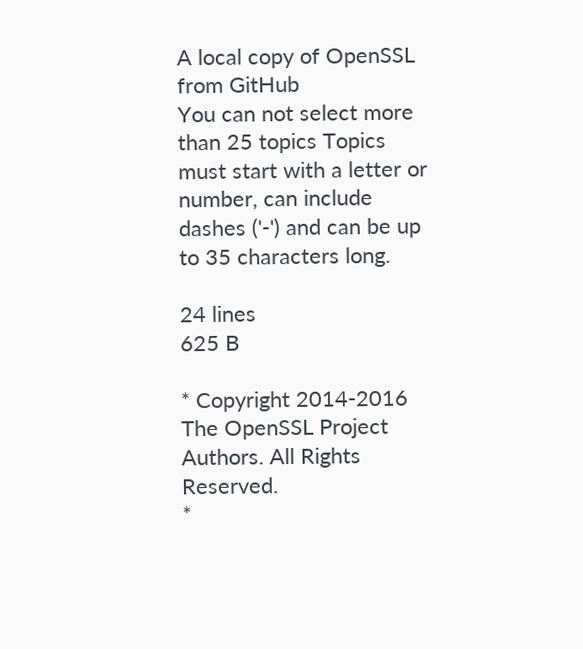A local copy of OpenSSL from GitHub
You can not select more than 25 topics Topics must start with a letter or number, can include dashes ('-') and can be up to 35 characters long.

24 lines
625 B

* Copyright 2014-2016 The OpenSSL Project Authors. All Rights Reserved.
*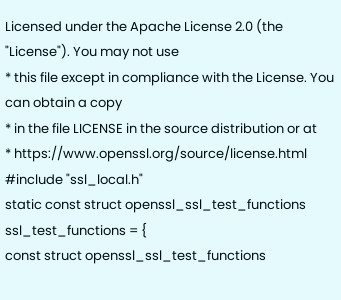Licensed under the Apache License 2.0 (the "License"). You may not use
* this file except in compliance with the License. You can obtain a copy
* in the file LICENSE in the source distribution or at
* https://www.openssl.org/source/license.html
#include "ssl_local.h"
static const struct openssl_ssl_test_functions ssl_test_functions = {
const struct openssl_ssl_test_functions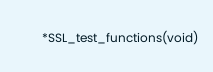*SSL_test_functions(void)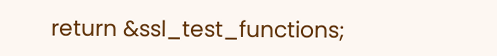return &ssl_test_functions;